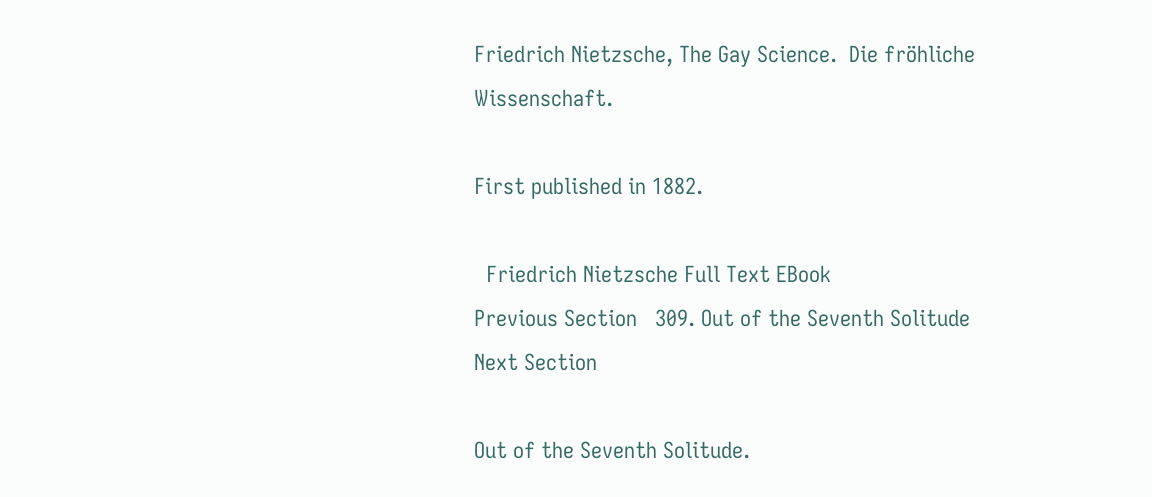Friedrich Nietzsche, The Gay Science.  Die fröhliche Wissenschaft.

First published in 1882.

  Friedrich Nietzsche Full Text EBook
Previous Section   309. Out of the Seventh Solitude   Next Section

Out of the Seventh Solitude.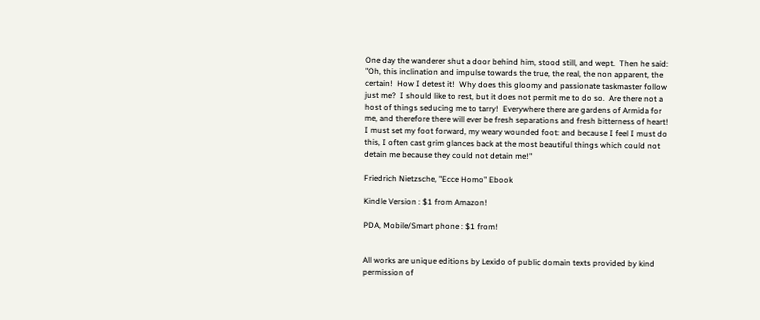One day the wanderer shut a door behind him, stood still, and wept.  Then he said: "Oh, this inclination and impulse towards the true, the real, the non apparent, the certain!  How I detest it!  Why does this gloomy and passionate taskmaster follow just me?  I should like to rest, but it does not permit me to do so.  Are there not a host of things seducing me to tarry!  Everywhere there are gardens of Armida for me, and therefore there will ever be fresh separations and fresh bitterness of heart!  I must set my foot forward, my weary wounded foot: and because I feel I must do this, I often cast grim glances back at the most beautiful things which could not detain me because they could not detain me!"

Friedrich Nietzsche, "Ecce Homo" Ebook

Kindle Version : $1 from Amazon!

PDA, Mobile/Smart phone : $1 from!


All works are unique editions by Lexido of public domain texts provided by kind permission of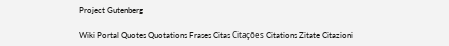Project Gutenberg

Wiki Portal Quotes Quotations Frases Citas Citações Citations Zitate Citazioni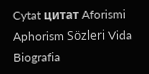Cytat цитат Aforismi Aphorism Sözleri Vida Biografia